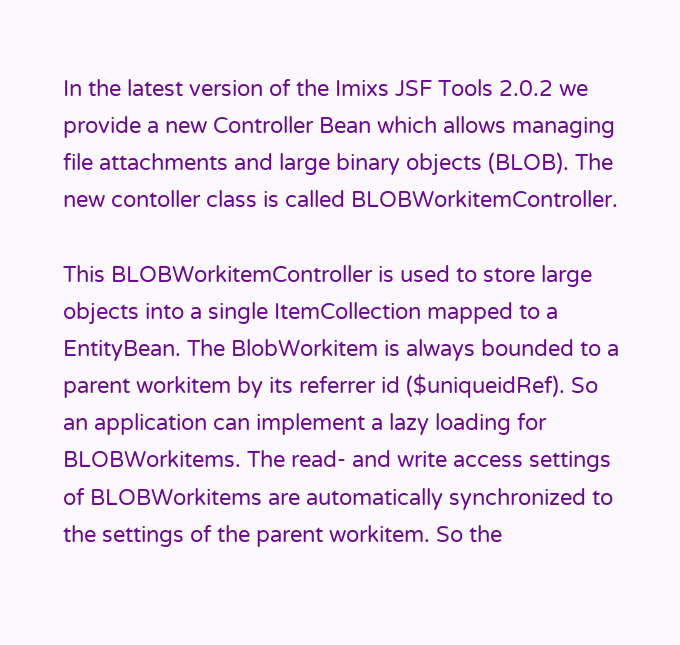In the latest version of the Imixs JSF Tools 2.0.2 we provide a new Controller Bean which allows managing file attachments and large binary objects (BLOB). The new contoller class is called BLOBWorkitemController.

This BLOBWorkitemController is used to store large objects into a single ItemCollection mapped to a EntityBean. The BlobWorkitem is always bounded to a parent workitem by its referrer id ($uniqueidRef). So an application can implement a lazy loading for BLOBWorkitems. The read- and write access settings of BLOBWorkitems are automatically synchronized to the settings of the parent workitem. So the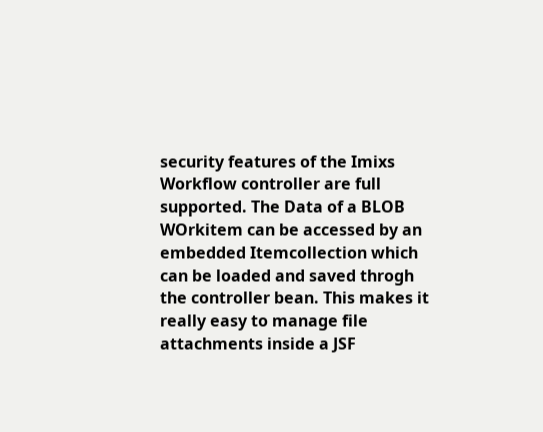security features of the Imixs Workflow controller are full supported. The Data of a BLOB WOrkitem can be accessed by an embedded Itemcollection which can be loaded and saved throgh the controller bean. This makes it really easy to manage file attachments inside a JSF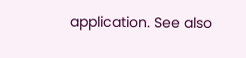application. See also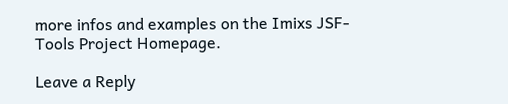more infos and examples on the Imixs JSF-Tools Project Homepage.

Leave a Reply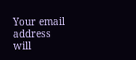Your email address will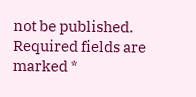not be published. Required fields are marked *